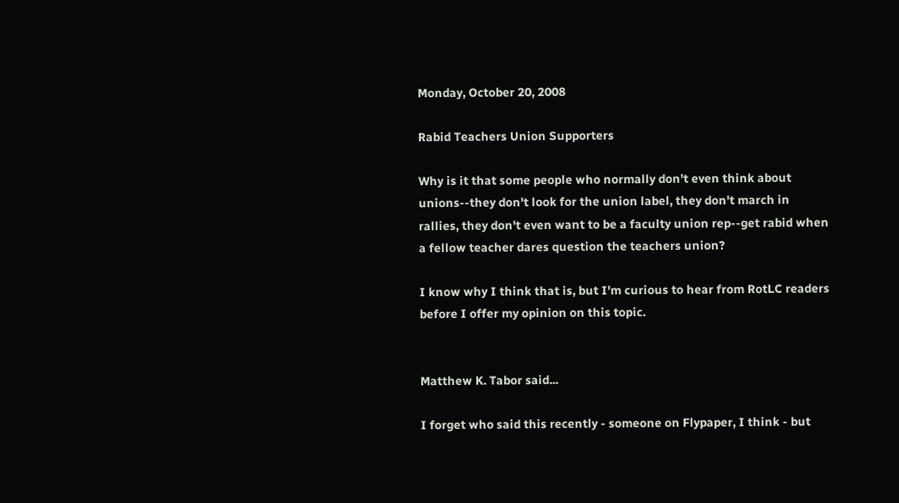Monday, October 20, 2008

Rabid Teachers Union Supporters

Why is it that some people who normally don't even think about unions--they don't look for the union label, they don't march in rallies, they don't even want to be a faculty union rep--get rabid when a fellow teacher dares question the teachers union?

I know why I think that is, but I'm curious to hear from RotLC readers before I offer my opinion on this topic.


Matthew K. Tabor said...

I forget who said this recently - someone on Flypaper, I think - but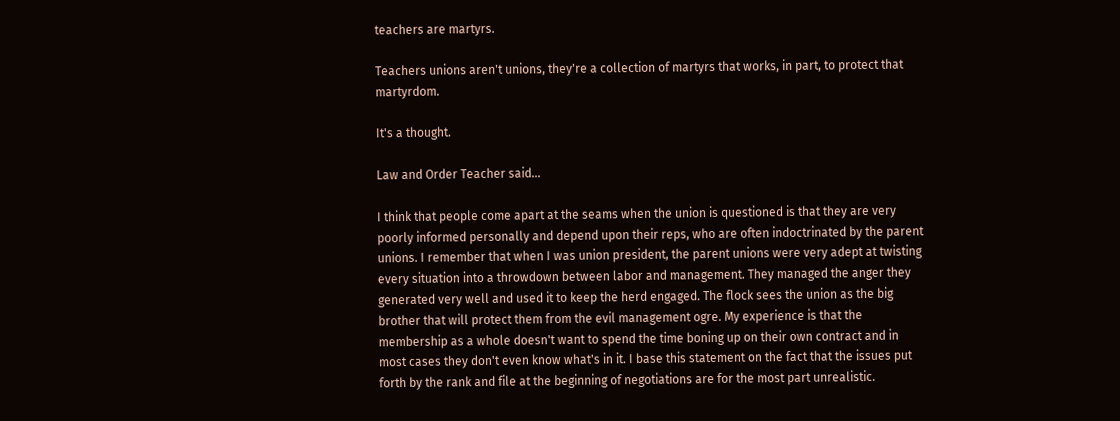teachers are martyrs.

Teachers unions aren't unions, they're a collection of martyrs that works, in part, to protect that martyrdom.

It's a thought.

Law and Order Teacher said...

I think that people come apart at the seams when the union is questioned is that they are very poorly informed personally and depend upon their reps, who are often indoctrinated by the parent unions. I remember that when I was union president, the parent unions were very adept at twisting every situation into a throwdown between labor and management. They managed the anger they generated very well and used it to keep the herd engaged. The flock sees the union as the big brother that will protect them from the evil management ogre. My experience is that the membership as a whole doesn't want to spend the time boning up on their own contract and in most cases they don't even know what's in it. I base this statement on the fact that the issues put forth by the rank and file at the beginning of negotiations are for the most part unrealistic.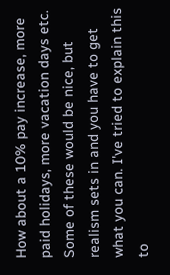How about a 10% pay increase, more paid holidays, more vacation days etc. Some of these would be nice, but realism sets in and you have to get what you can. I've tried to explain this to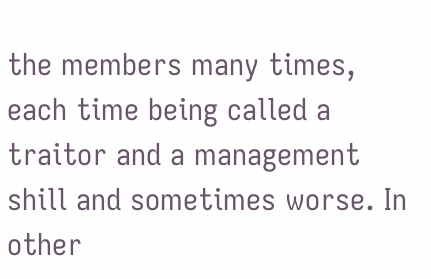the members many times, each time being called a traitor and a management shill and sometimes worse. In other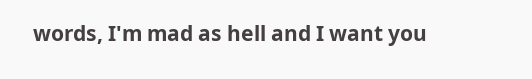words, I'm mad as hell and I want you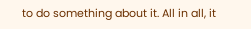to do something about it. All in all, it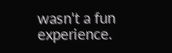wasn't a fun experience.